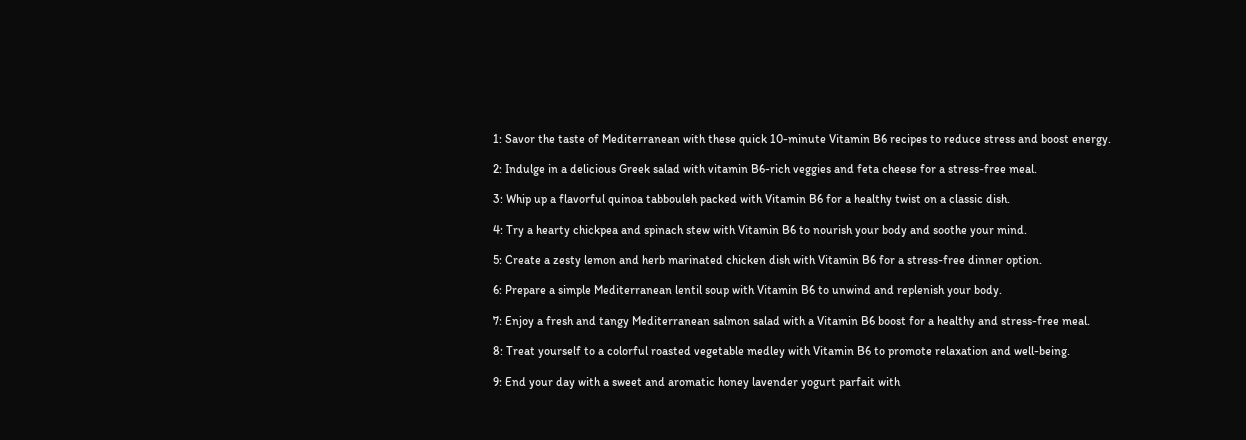1: Savor the taste of Mediterranean with these quick 10-minute Vitamin B6 recipes to reduce stress and boost energy.

2: Indulge in a delicious Greek salad with vitamin B6-rich veggies and feta cheese for a stress-free meal.

3: Whip up a flavorful quinoa tabbouleh packed with Vitamin B6 for a healthy twist on a classic dish.

4: Try a hearty chickpea and spinach stew with Vitamin B6 to nourish your body and soothe your mind.

5: Create a zesty lemon and herb marinated chicken dish with Vitamin B6 for a stress-free dinner option.

6: Prepare a simple Mediterranean lentil soup with Vitamin B6 to unwind and replenish your body.

7: Enjoy a fresh and tangy Mediterranean salmon salad with a Vitamin B6 boost for a healthy and stress-free meal.

8: Treat yourself to a colorful roasted vegetable medley with Vitamin B6 to promote relaxation and well-being.

9: End your day with a sweet and aromatic honey lavender yogurt parfait with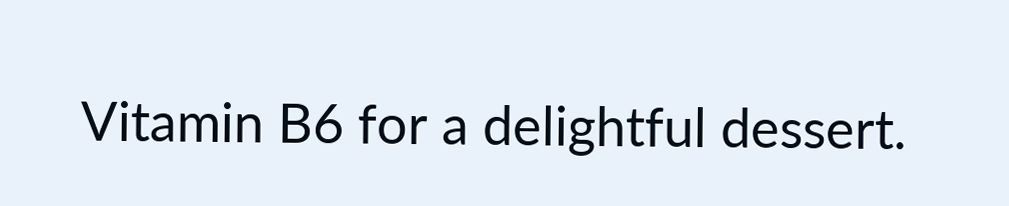Vitamin B6 for a delightful dessert.